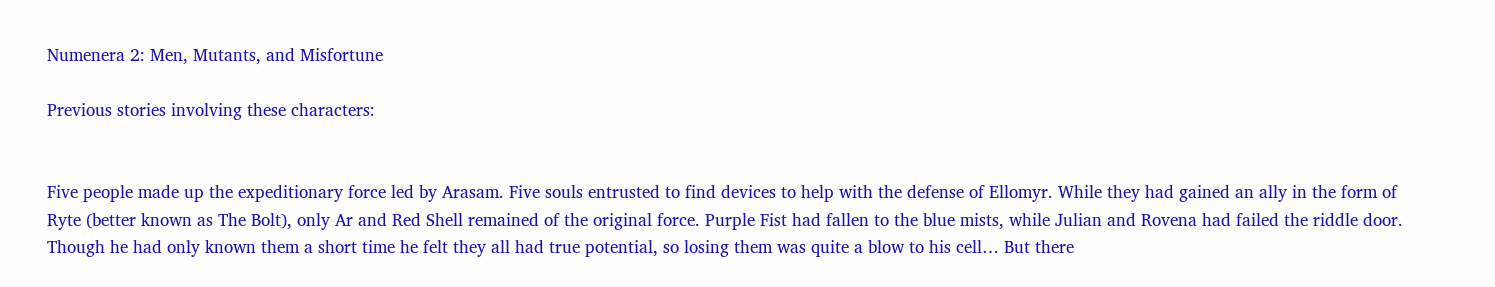Numenera 2: Men, Mutants, and Misfortune

Previous stories involving these characters:


Five people made up the expeditionary force led by Arasam. Five souls entrusted to find devices to help with the defense of Ellomyr. While they had gained an ally in the form of Ryte (better known as The Bolt), only Ar and Red Shell remained of the original force. Purple Fist had fallen to the blue mists, while Julian and Rovena had failed the riddle door. Though he had only known them a short time he felt they all had true potential, so losing them was quite a blow to his cell… But there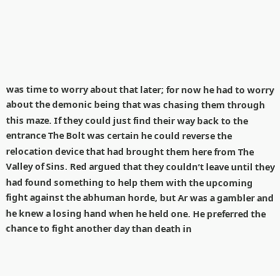was time to worry about that later; for now he had to worry about the demonic being that was chasing them through this maze. If they could just find their way back to the entrance The Bolt was certain he could reverse the relocation device that had brought them here from The Valley of Sins. Red argued that they couldn’t leave until they had found something to help them with the upcoming fight against the abhuman horde, but Ar was a gambler and he knew a losing hand when he held one. He preferred the chance to fight another day than death in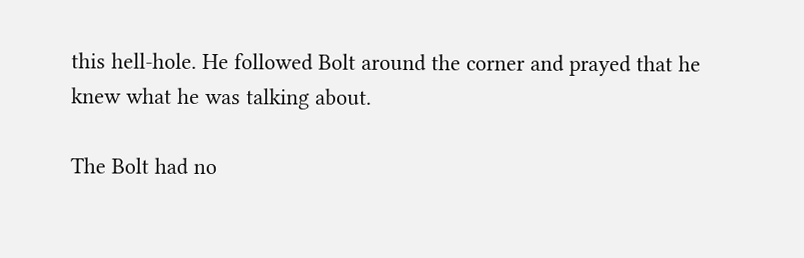this hell-hole. He followed Bolt around the corner and prayed that he knew what he was talking about.

The Bolt had no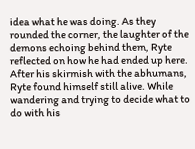idea what he was doing. As they rounded the corner, the laughter of the demons echoing behind them, Ryte reflected on how he had ended up here. After his skirmish with the abhumans, Ryte found himself still alive. While wandering and trying to decide what to do with his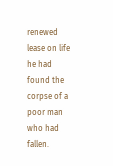renewed lease on life he had found the corpse of a poor man who had fallen.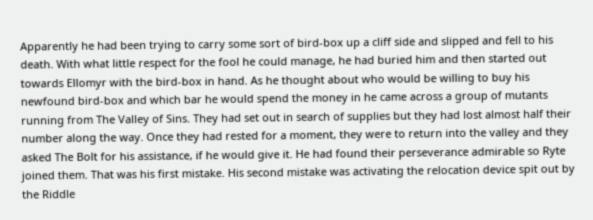Apparently he had been trying to carry some sort of bird-box up a cliff side and slipped and fell to his death. With what little respect for the fool he could manage, he had buried him and then started out towards Ellomyr with the bird-box in hand. As he thought about who would be willing to buy his newfound bird-box and which bar he would spend the money in he came across a group of mutants running from The Valley of Sins. They had set out in search of supplies but they had lost almost half their number along the way. Once they had rested for a moment, they were to return into the valley and they asked The Bolt for his assistance, if he would give it. He had found their perseverance admirable so Ryte joined them. That was his first mistake. His second mistake was activating the relocation device spit out by the Riddle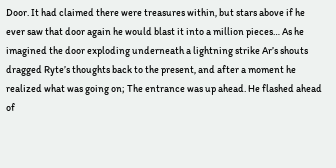Door. It had claimed there were treasures within, but stars above if he ever saw that door again he would blast it into a million pieces… As he imagined the door exploding underneath a lightning strike Ar’s shouts dragged Ryte’s thoughts back to the present, and after a moment he realized what was going on; The entrance was up ahead. He flashed ahead of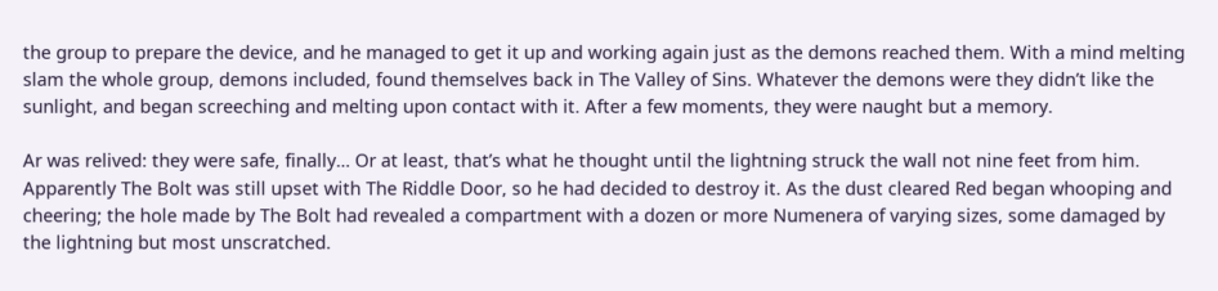the group to prepare the device, and he managed to get it up and working again just as the demons reached them. With a mind melting slam the whole group, demons included, found themselves back in The Valley of Sins. Whatever the demons were they didn’t like the sunlight, and began screeching and melting upon contact with it. After a few moments, they were naught but a memory.

Ar was relived: they were safe, finally… Or at least, that’s what he thought until the lightning struck the wall not nine feet from him. Apparently The Bolt was still upset with The Riddle Door, so he had decided to destroy it. As the dust cleared Red began whooping and cheering; the hole made by The Bolt had revealed a compartment with a dozen or more Numenera of varying sizes, some damaged by the lightning but most unscratched.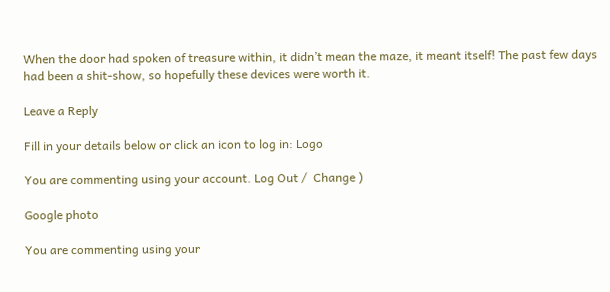When the door had spoken of treasure within, it didn’t mean the maze, it meant itself! The past few days had been a shit-show, so hopefully these devices were worth it.

Leave a Reply

Fill in your details below or click an icon to log in: Logo

You are commenting using your account. Log Out /  Change )

Google photo

You are commenting using your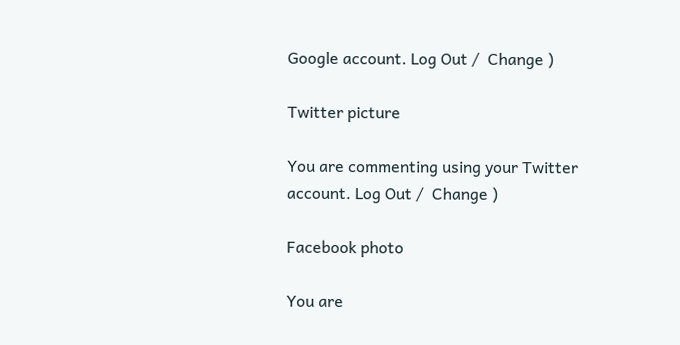Google account. Log Out /  Change )

Twitter picture

You are commenting using your Twitter account. Log Out /  Change )

Facebook photo

You are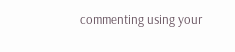commenting using your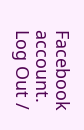Facebook account. Log Out /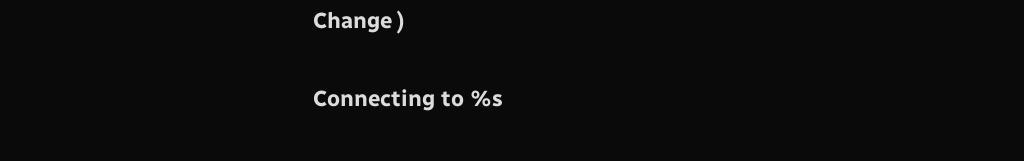Change )

Connecting to %s